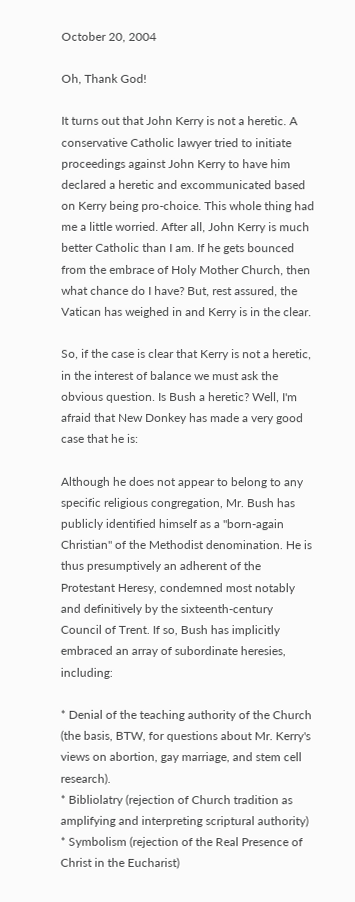October 20, 2004

Oh, Thank God!

It turns out that John Kerry is not a heretic. A conservative Catholic lawyer tried to initiate proceedings against John Kerry to have him declared a heretic and excommunicated based on Kerry being pro-choice. This whole thing had me a little worried. After all, John Kerry is much better Catholic than I am. If he gets bounced from the embrace of Holy Mother Church, then what chance do I have? But, rest assured, the Vatican has weighed in and Kerry is in the clear.

So, if the case is clear that Kerry is not a heretic, in the interest of balance we must ask the obvious question. Is Bush a heretic? Well, I'm afraid that New Donkey has made a very good case that he is:

Although he does not appear to belong to any specific religious congregation, Mr. Bush has publicly identified himself as a "born-again Christian" of the Methodist denomination. He is thus presumptively an adherent of the Protestant Heresy, condemned most notably and definitively by the sixteenth-century Council of Trent. If so, Bush has implicitly embraced an array of subordinate heresies, including:

* Denial of the teaching authority of the Church (the basis, BTW, for questions about Mr. Kerry's views on abortion, gay marriage, and stem cell research).
* Bibliolatry (rejection of Church tradition as amplifying and interpreting scriptural authority)
* Symbolism (rejection of the Real Presence of Christ in the Eucharist)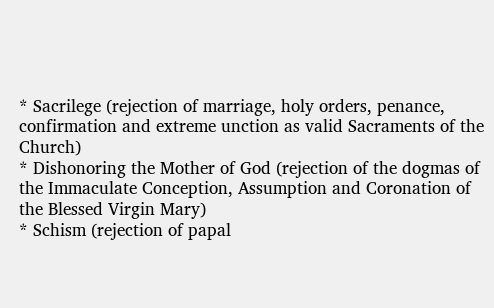* Sacrilege (rejection of marriage, holy orders, penance, confirmation and extreme unction as valid Sacraments of the Church)
* Dishonoring the Mother of God (rejection of the dogmas of the Immaculate Conception, Assumption and Coronation of the Blessed Virgin Mary)
* Schism (rejection of papal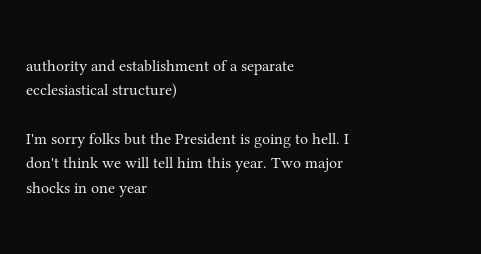authority and establishment of a separate ecclesiastical structure)

I'm sorry folks but the President is going to hell. I don't think we will tell him this year. Two major shocks in one year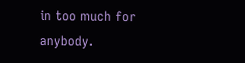in too much for anybody.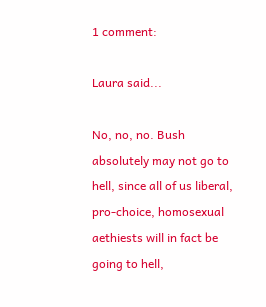1 comment:

Laura said...

No, no, no. Bush absolutely may not go to hell, since all of us liberal, pro-choice, homosexual aethiests will in fact be going to hell,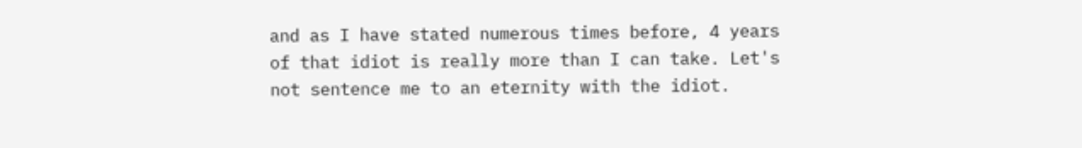and as I have stated numerous times before, 4 years of that idiot is really more than I can take. Let's not sentence me to an eternity with the idiot.